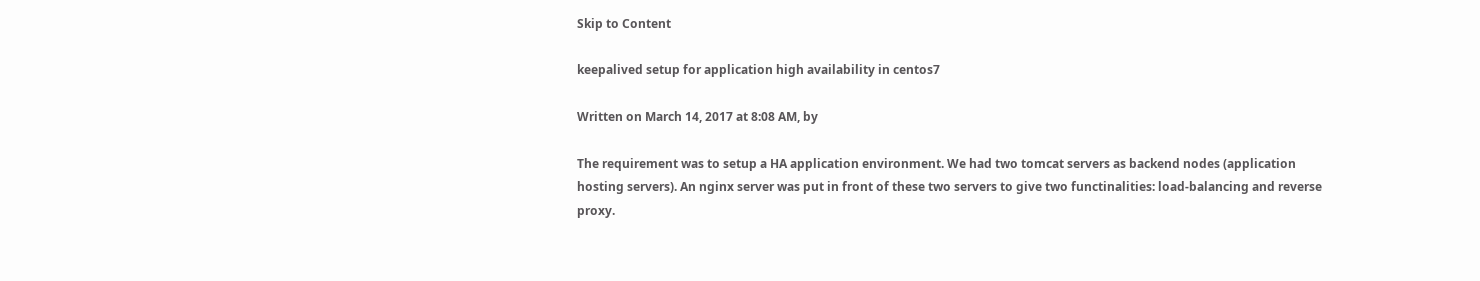Skip to Content

keepalived setup for application high availability in centos7

Written on March 14, 2017 at 8:08 AM, by

The requirement was to setup a HA application environment. We had two tomcat servers as backend nodes (application hosting servers). An nginx server was put in front of these two servers to give two functinalities: load-balancing and reverse proxy.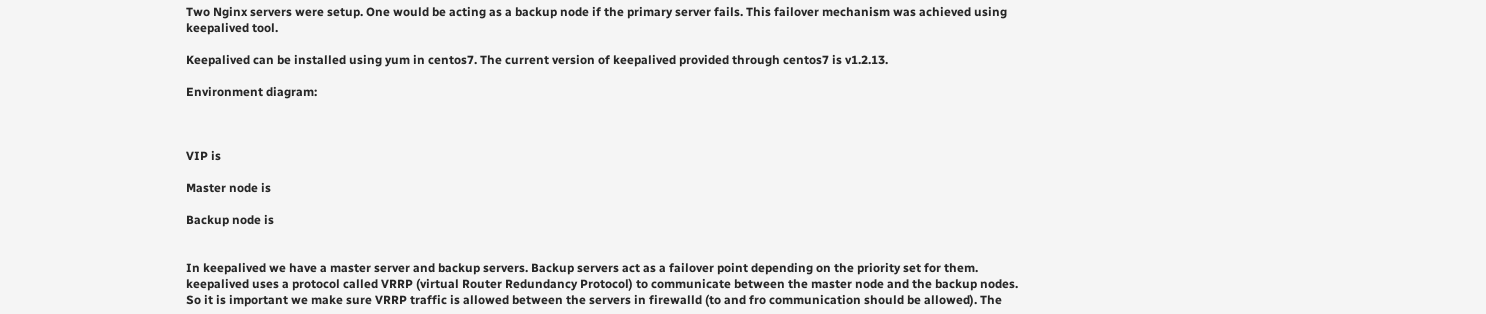Two Nginx servers were setup. One would be acting as a backup node if the primary server fails. This failover mechanism was achieved using keepalived tool.

Keepalived can be installed using yum in centos7. The current version of keepalived provided through centos7 is v1.2.13.

Environment diagram:



VIP is

Master node is

Backup node is


In keepalived we have a master server and backup servers. Backup servers act as a failover point depending on the priority set for them. keepalived uses a protocol called VRRP (virtual Router Redundancy Protocol) to communicate between the master node and the backup nodes. So it is important we make sure VRRP traffic is allowed between the servers in firewalld (to and fro communication should be allowed). The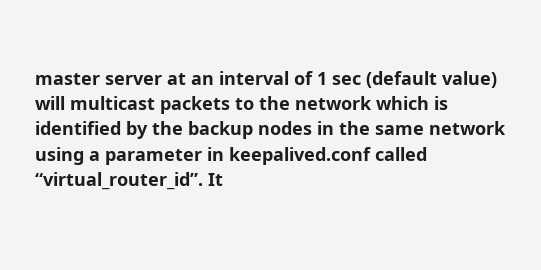master server at an interval of 1 sec (default value) will multicast packets to the network which is identified by the backup nodes in the same network using a parameter in keepalived.conf called “virtual_router_id”. It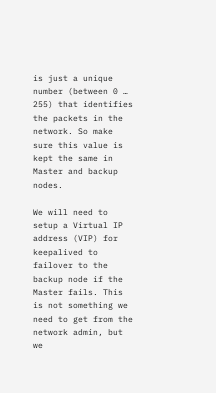is just a unique number (between 0 … 255) that identifies the packets in the network. So make sure this value is kept the same in Master and backup nodes.

We will need to setup a Virtual IP address (VIP) for keepalived to failover to the backup node if the Master fails. This is not something we need to get from the network admin, but we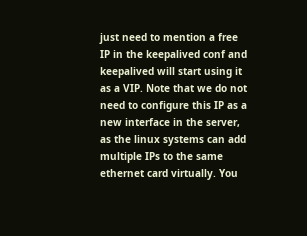just need to mention a free IP in the keepalived conf and keepalived will start using it as a VIP. Note that we do not need to configure this IP as a new interface in the server, as the linux systems can add multiple IPs to the same ethernet card virtually. You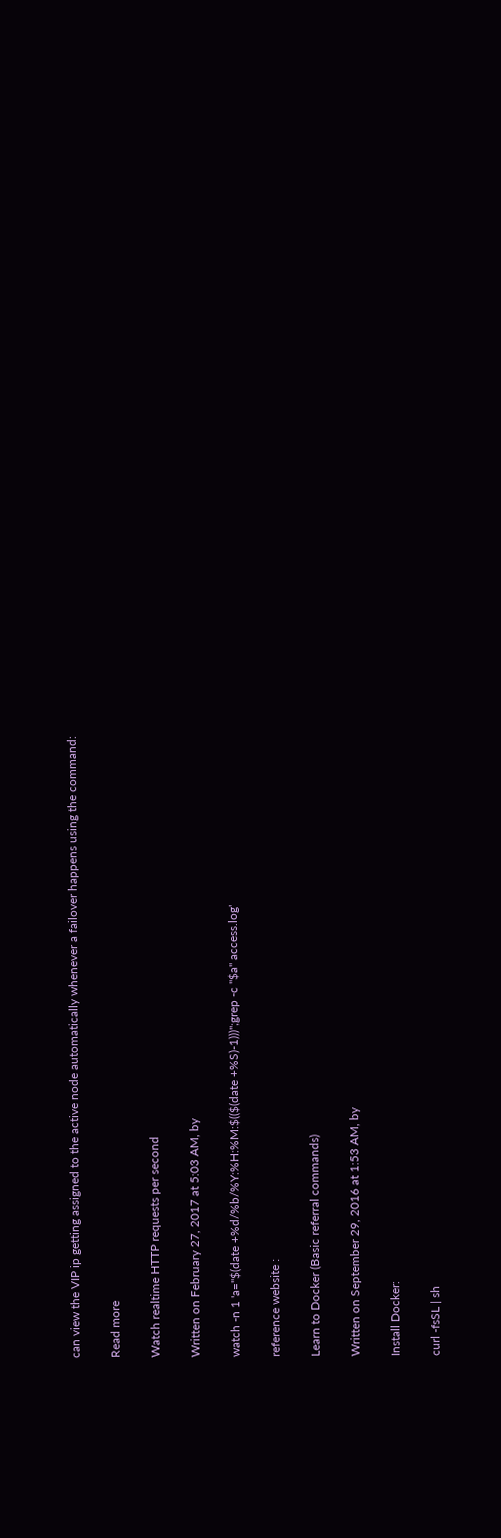can view the VIP ip getting assigned to the active node automatically whenever a failover happens using the command:

Read more

Watch realtime HTTP requests per second

Written on February 27, 2017 at 5:03 AM, by

watch -n 1 'a="$(date +%d/%b/%Y:%H:%M:$(($(date +%S)-1)))";grep -c "$a" access.log'

reference website :

Learn to Docker (Basic referral commands)

Written on September 29, 2016 at 1:53 AM, by

Install Docker:

curl -fsSL | sh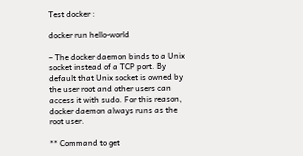Test docker :

docker run hello-world

– The docker daemon binds to a Unix socket instead of a TCP port. By default that Unix socket is owned by the user root and other users can access it with sudo. For this reason, docker daemon always runs as the root user.

** Command to get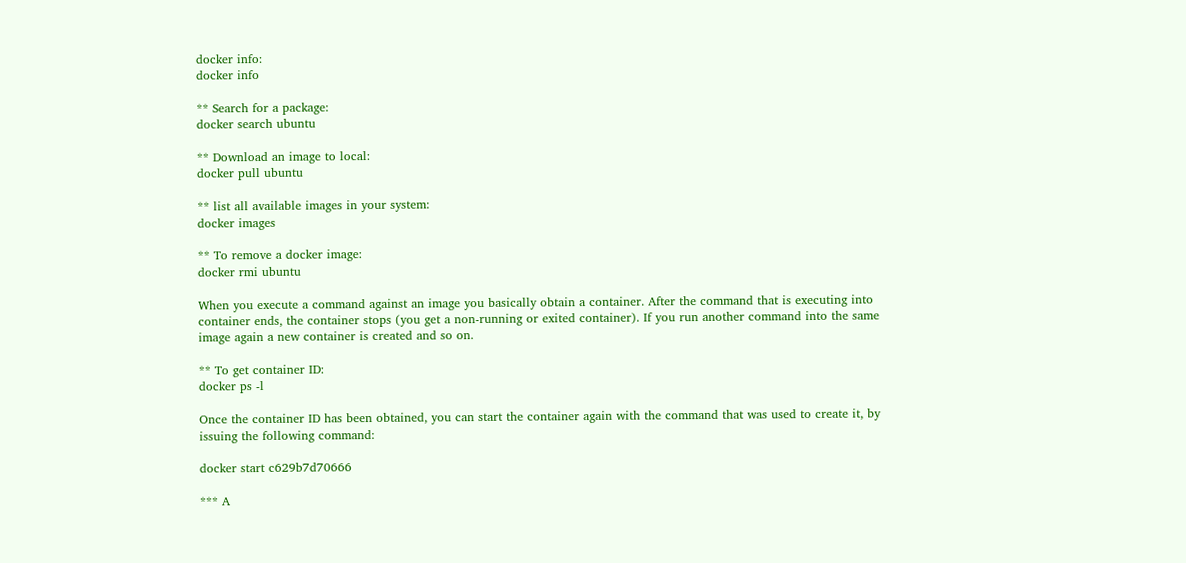docker info:
docker info

** Search for a package:
docker search ubuntu

** Download an image to local:
docker pull ubuntu

** list all available images in your system:
docker images

** To remove a docker image:
docker rmi ubuntu

When you execute a command against an image you basically obtain a container. After the command that is executing into container ends, the container stops (you get a non-running or exited container). If you run another command into the same image again a new container is created and so on.

** To get container ID:
docker ps -l

Once the container ID has been obtained, you can start the container again with the command that was used to create it, by issuing the following command:

docker start c629b7d70666

*** A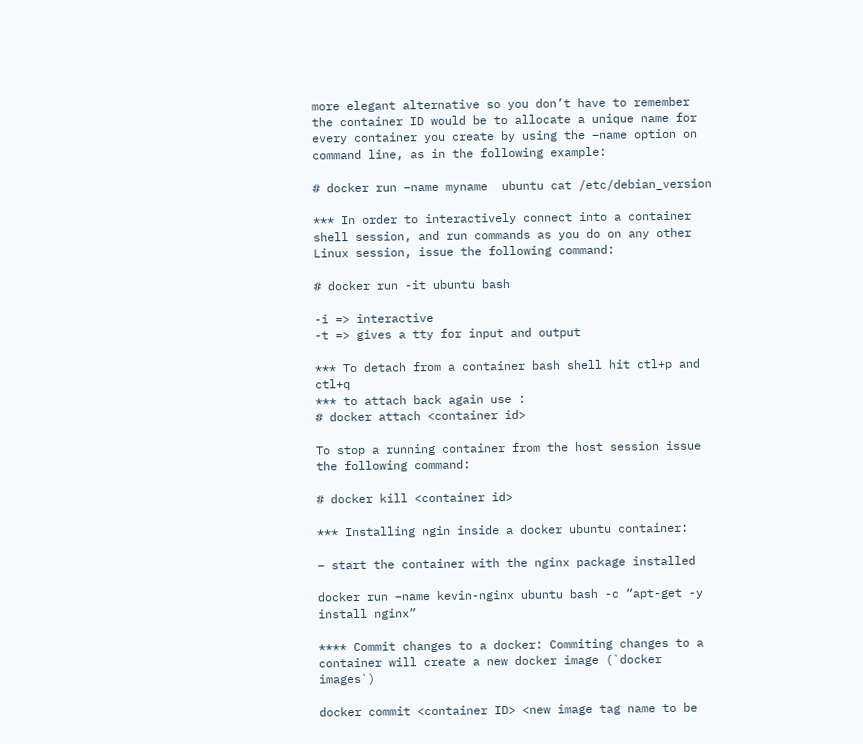more elegant alternative so you don’t have to remember the container ID would be to allocate a unique name for every container you create by using the –name option on command line, as in the following example:

# docker run –name myname  ubuntu cat /etc/debian_version

*** In order to interactively connect into a container shell session, and run commands as you do on any other Linux session, issue the following command:

# docker run -it ubuntu bash

-i => interactive
-t => gives a tty for input and output

*** To detach from a container bash shell hit ctl+p and ctl+q
*** to attach back again use :
# docker attach <container id>

To stop a running container from the host session issue the following command:

# docker kill <container id>

*** Installing ngin inside a docker ubuntu container:

– start the container with the nginx package installed

docker run –name kevin-nginx ubuntu bash -c “apt-get -y install nginx”

**** Commit changes to a docker: Commiting changes to a container will create a new docker image (`docker images`)

docker commit <container ID> <new image tag name to be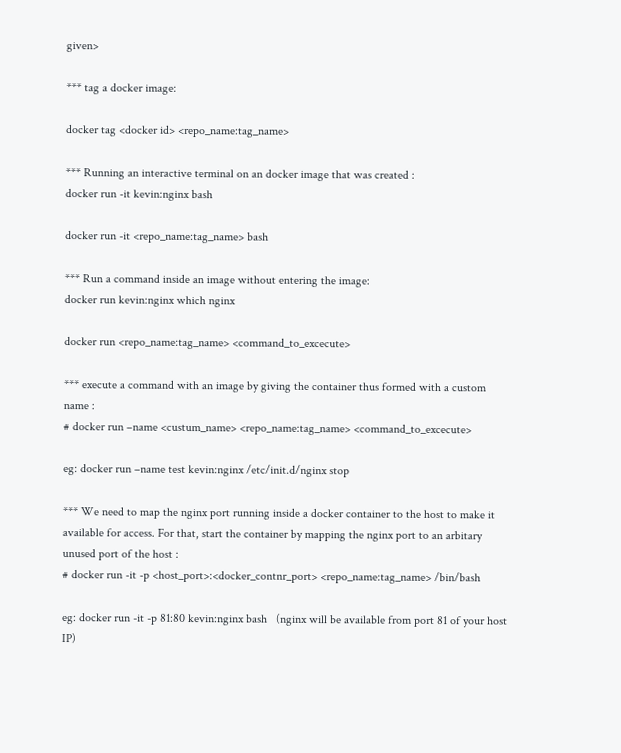given>

*** tag a docker image:

docker tag <docker id> <repo_name:tag_name>

*** Running an interactive terminal on an docker image that was created :
docker run -it kevin:nginx bash

docker run -it <repo_name:tag_name> bash

*** Run a command inside an image without entering the image:
docker run kevin:nginx which nginx

docker run <repo_name:tag_name> <command_to_excecute>

*** execute a command with an image by giving the container thus formed with a custom name :
# docker run –name <custum_name> <repo_name:tag_name> <command_to_excecute>

eg: docker run –name test kevin:nginx /etc/init.d/nginx stop

*** We need to map the nginx port running inside a docker container to the host to make it available for access. For that, start the container by mapping the nginx port to an arbitary unused port of the host :
# docker run -it -p <host_port>:<docker_contnr_port> <repo_name:tag_name> /bin/bash

eg: docker run -it -p 81:80 kevin:nginx bash   (nginx will be available from port 81 of your host IP)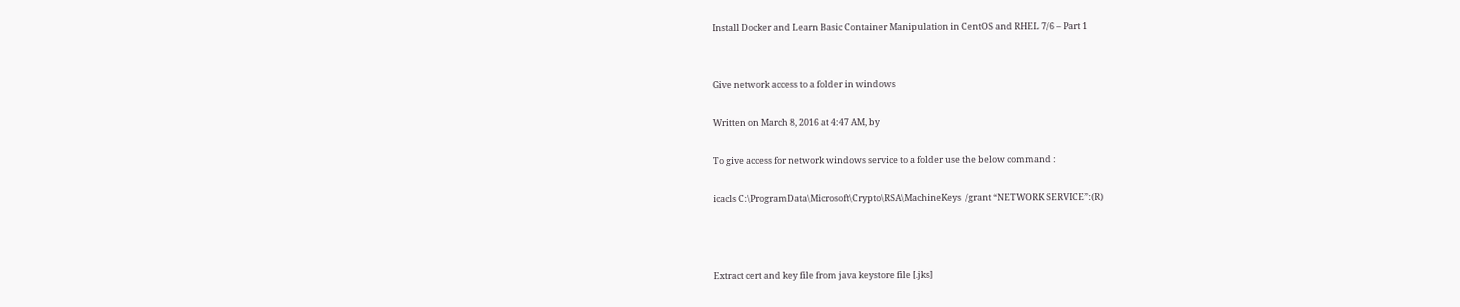Install Docker and Learn Basic Container Manipulation in CentOS and RHEL 7/6 – Part 1


Give network access to a folder in windows

Written on March 8, 2016 at 4:47 AM, by

To give access for network windows service to a folder use the below command :

icacls C:\ProgramData\Microsoft\Crypto\RSA\MachineKeys  /grant “NETWORK SERVICE”:(R)



Extract cert and key file from java keystore file [.jks]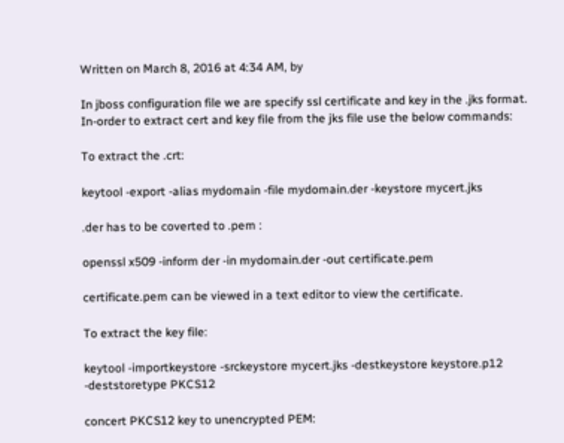Written on March 8, 2016 at 4:34 AM, by

In jboss configuration file we are specify ssl certificate and key in the .jks format. In-order to extract cert and key file from the jks file use the below commands:

To extract the .crt:

keytool -export -alias mydomain -file mydomain.der -keystore mycert.jks

.der has to be coverted to .pem :

openssl x509 -inform der -in mydomain.der -out certificate.pem

certificate.pem can be viewed in a text editor to view the certificate.

To extract the key file:

keytool -importkeystore -srckeystore mycert.jks -destkeystore keystore.p12 -deststoretype PKCS12

concert PKCS12 key to unencrypted PEM: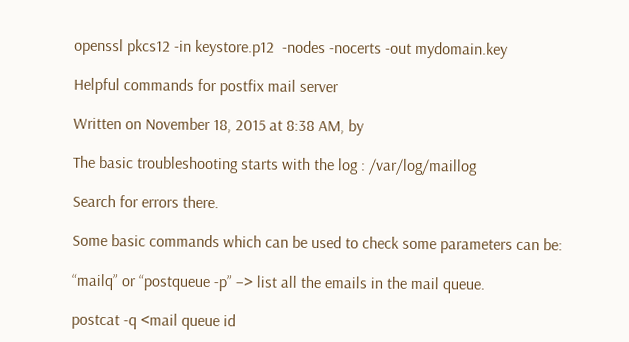openssl pkcs12 -in keystore.p12  -nodes -nocerts -out mydomain.key

Helpful commands for postfix mail server

Written on November 18, 2015 at 8:38 AM, by

The basic troubleshooting starts with the log : /var/log/maillog

Search for errors there.

Some basic commands which can be used to check some parameters can be:

“mailq” or “postqueue -p” –> list all the emails in the mail queue.

postcat -q <mail queue id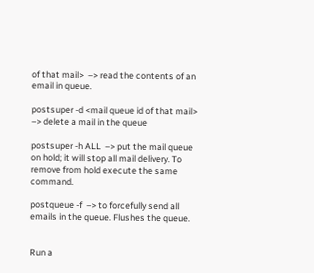of that mail>  –> read the contents of an email in queue.

postsuper -d <mail queue id of that mail>  –> delete a mail in the queue

postsuper -h ALL  –> put the mail queue on hold; it will stop all mail delivery. To remove from hold execute the same command.

postqueue -f  –> to forcefully send all emails in the queue. Flushes the queue.


Run a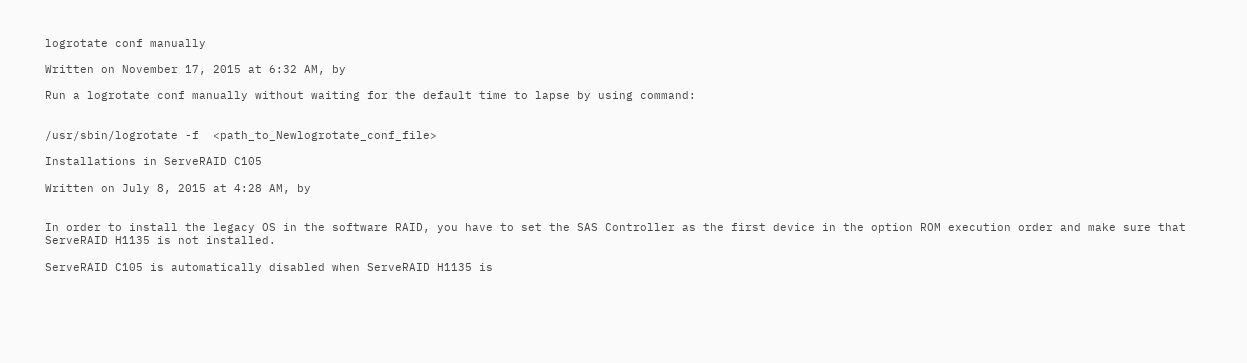logrotate conf manually

Written on November 17, 2015 at 6:32 AM, by

Run a logrotate conf manually without waiting for the default time to lapse by using command:


/usr/sbin/logrotate -f  <path_to_Newlogrotate_conf_file>

Installations in ServeRAID C105

Written on July 8, 2015 at 4:28 AM, by


In order to install the legacy OS in the software RAID, you have to set the SAS Controller as the first device in the option ROM execution order and make sure that ServeRAID H1135 is not installed.

ServeRAID C105 is automatically disabled when ServeRAID H1135 is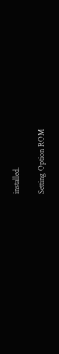installed.

Setting Option ROM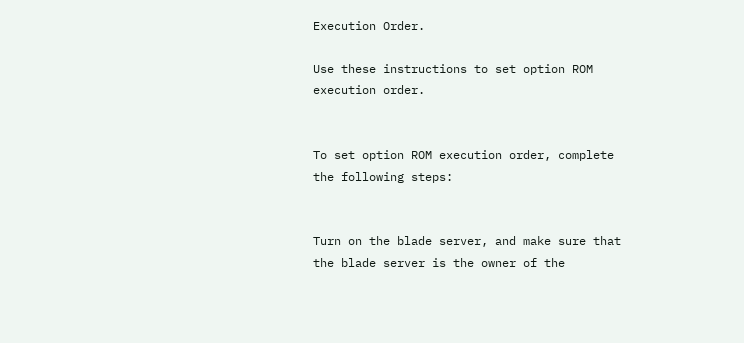Execution Order.

Use these instructions to set option ROM execution order.


To set option ROM execution order, complete the following steps:


Turn on the blade server, and make sure that the blade server is the owner of the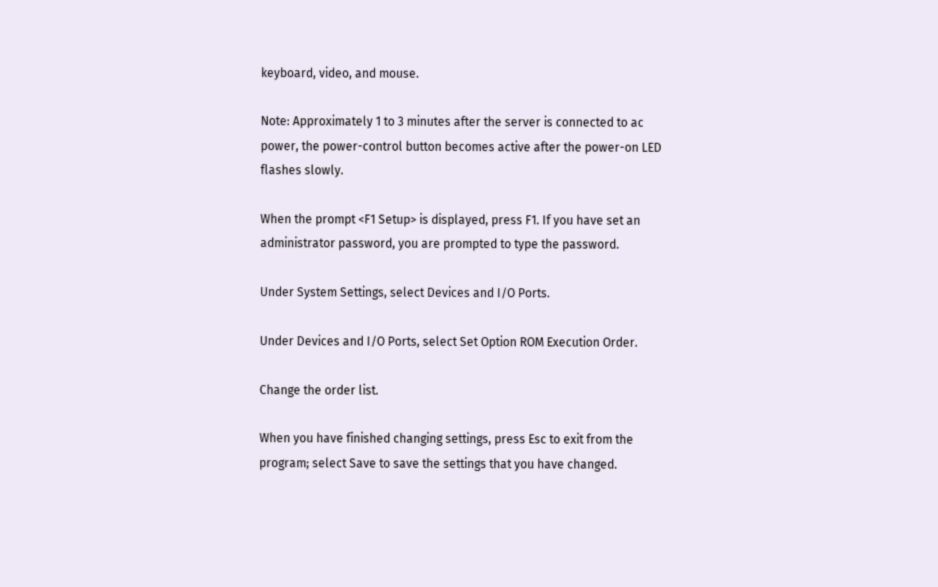keyboard, video, and mouse.

Note: Approximately 1 to 3 minutes after the server is connected to ac power, the power-control button becomes active after the power-on LED flashes slowly.

When the prompt <F1 Setup> is displayed, press F1. If you have set an administrator password, you are prompted to type the password.

Under System Settings, select Devices and I/O Ports.

Under Devices and I/O Ports, select Set Option ROM Execution Order.

Change the order list.

When you have finished changing settings, press Esc to exit from the program; select Save to save the settings that you have changed.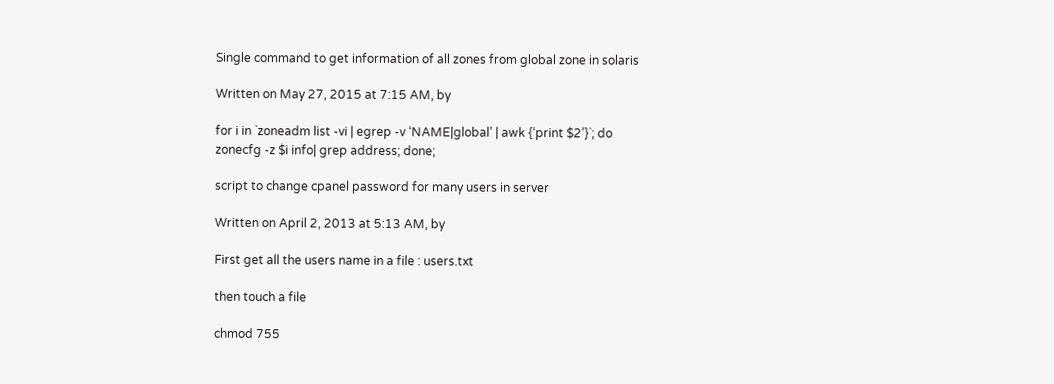Single command to get information of all zones from global zone in solaris

Written on May 27, 2015 at 7:15 AM, by

for i in `zoneadm list -vi | egrep -v ‘NAME|global’ | awk {‘print $2’}`; do zonecfg -z $i info| grep address; done;

script to change cpanel password for many users in server

Written on April 2, 2013 at 5:13 AM, by

First get all the users name in a file : users.txt

then touch a file

chmod 755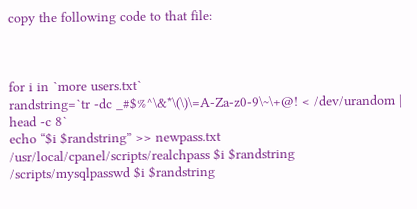copy the following code to that file:



for i in `more users.txt`
randstring=`tr -dc _#$%^\&*\(\)\=A-Za-z0-9\~\+@! < /dev/urandom | head -c 8`
echo “$i $randstring” >> newpass.txt
/usr/local/cpanel/scripts/realchpass $i $randstring
/scripts/mysqlpasswd $i $randstring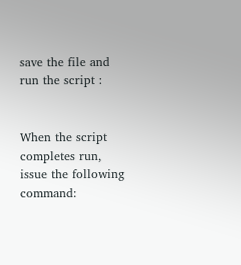save the file and run the script :


When the script completes run, issue the following command: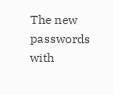The new passwords with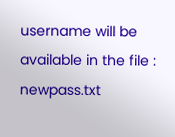username will be available in the file : newpass.txt